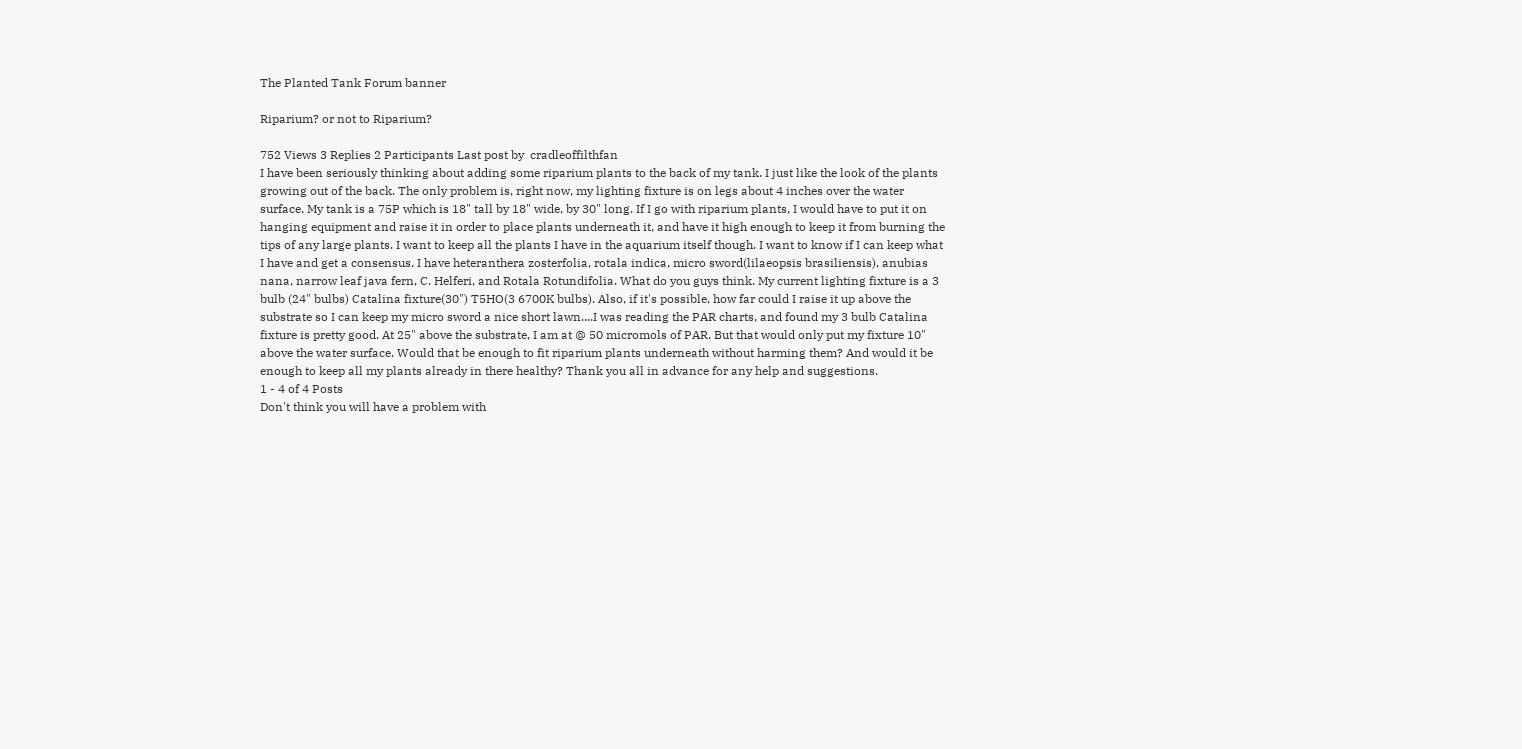The Planted Tank Forum banner

Riparium? or not to Riparium?

752 Views 3 Replies 2 Participants Last post by  cradleoffilthfan
I have been seriously thinking about adding some riparium plants to the back of my tank. I just like the look of the plants growing out of the back. The only problem is, right now, my lighting fixture is on legs about 4 inches over the water surface. My tank is a 75P which is 18" tall by 18" wide, by 30" long. If I go with riparium plants, I would have to put it on hanging equipment and raise it in order to place plants underneath it, and have it high enough to keep it from burning the tips of any large plants. I want to keep all the plants I have in the aquarium itself though. I want to know if I can keep what I have and get a consensus. I have heteranthera zosterfolia, rotala indica, micro sword(lilaeopsis brasiliensis), anubias nana, narrow leaf java fern, C. Helferi, and Rotala Rotundifolia. What do you guys think. My current lighting fixture is a 3 bulb (24" bulbs) Catalina fixture(30") T5HO(3 6700K bulbs). Also, if it's possible, how far could I raise it up above the substrate so I can keep my micro sword a nice short lawn....I was reading the PAR charts, and found my 3 bulb Catalina fixture is pretty good. At 25" above the substrate, I am at @ 50 micromols of PAR. But that would only put my fixture 10" above the water surface. Would that be enough to fit riparium plants underneath without harming them? And would it be enough to keep all my plants already in there healthy? Thank you all in advance for any help and suggestions.
1 - 4 of 4 Posts
Don't think you will have a problem with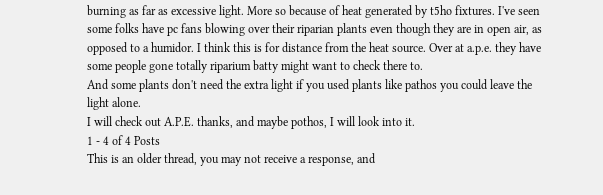burning as far as excessive light. More so because of heat generated by t5ho fixtures. I've seen some folks have pc fans blowing over their riparian plants even though they are in open air, as opposed to a humidor. I think this is for distance from the heat source. Over at a.p.e. they have some people gone totally riparium batty might want to check there to.
And some plants don't need the extra light if you used plants like pathos you could leave the light alone.
I will check out A.P.E. thanks, and maybe pothos, I will look into it.
1 - 4 of 4 Posts
This is an older thread, you may not receive a response, and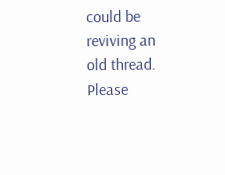could be reviving an old thread. Please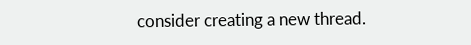consider creating a new thread.